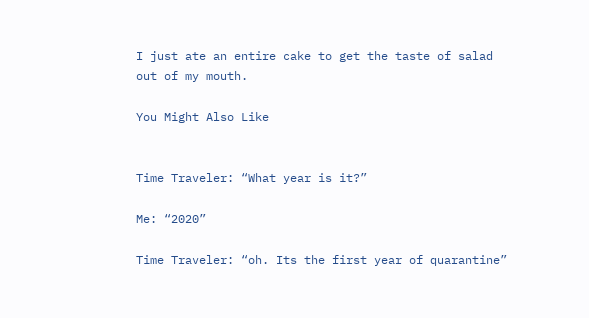I just ate an entire cake to get the taste of salad out of my mouth.

You Might Also Like


Time Traveler: “What year is it?”

Me: “2020”

Time Traveler: “oh. Its the first year of quarantine”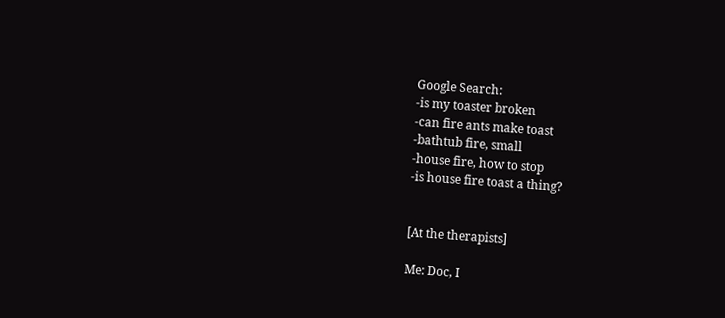Google Search:
-is my toaster broken
-can fire ants make toast
-bathtub fire, small
-house fire, how to stop
-is house fire toast a thing?


[At the therapists]

Me: Doc, I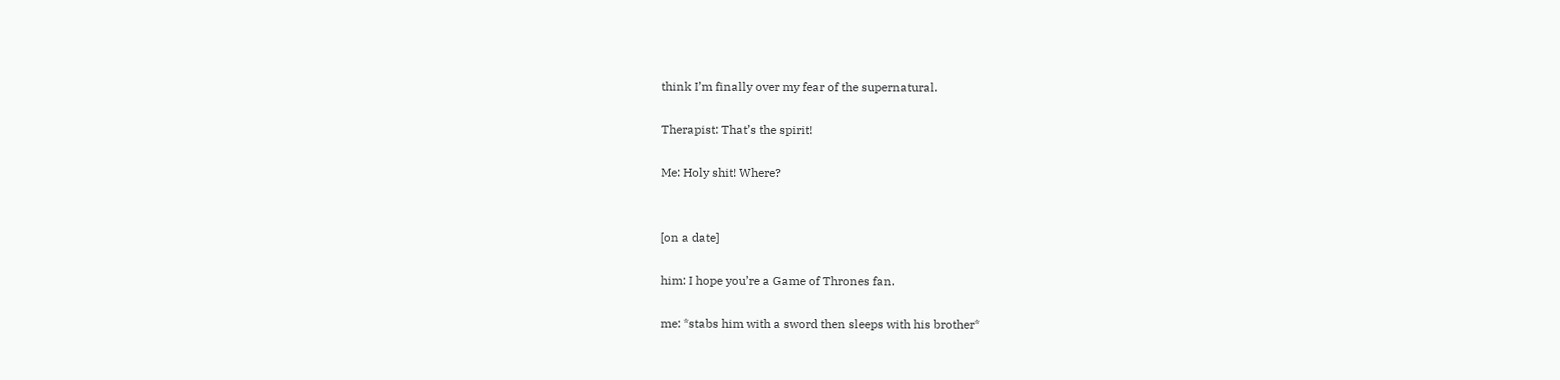think I’m finally over my fear of the supernatural.

Therapist: That’s the spirit!

Me: Holy shit! Where?


[on a date]

him: I hope you’re a Game of Thrones fan.

me: *stabs him with a sword then sleeps with his brother*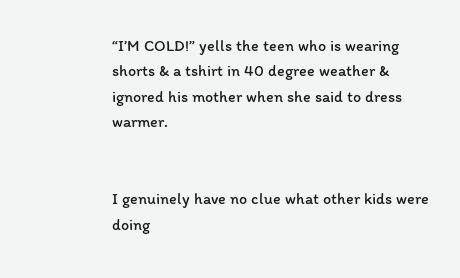“I’M COLD!” yells the teen who is wearing shorts & a tshirt in 40 degree weather & ignored his mother when she said to dress warmer.


I genuinely have no clue what other kids were doing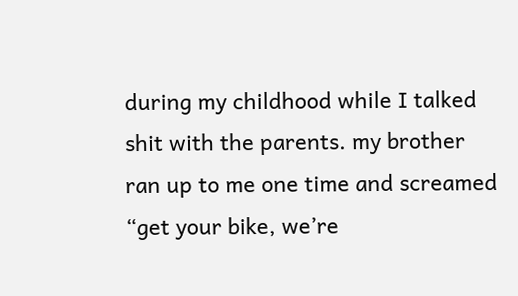during my childhood while I talked shit with the parents. my brother ran up to me one time and screamed “get your bike, we’re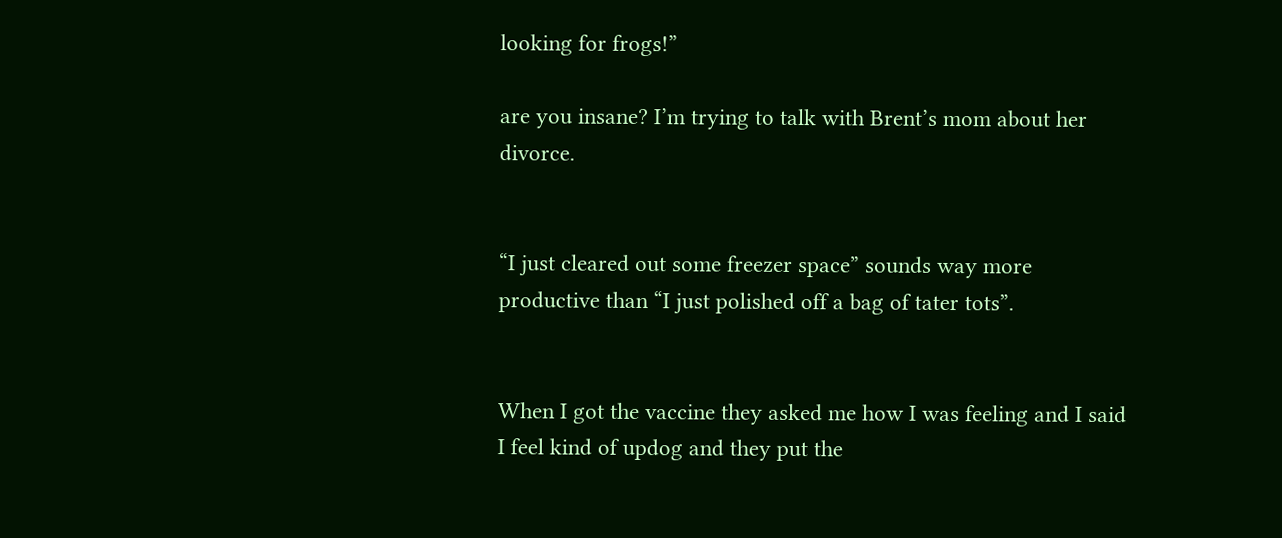looking for frogs!”

are you insane? I’m trying to talk with Brent’s mom about her divorce.


“I just cleared out some freezer space” sounds way more productive than “I just polished off a bag of tater tots”.


When I got the vaccine they asked me how I was feeling and I said I feel kind of updog and they put the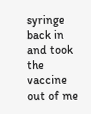syringe back in and took the vaccine out of me